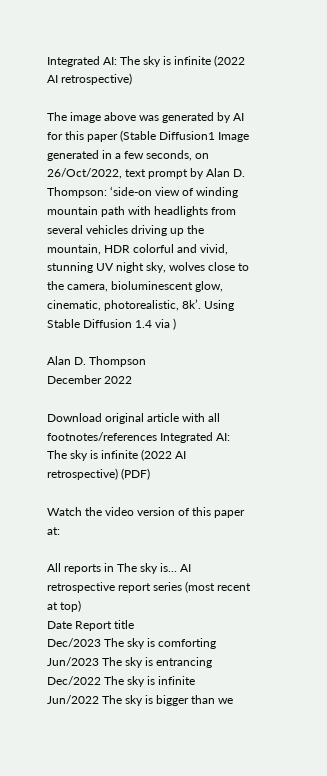Integrated AI: The sky is infinite (2022 AI retrospective)

The image above was generated by AI for this paper (Stable Diffusion1 Image generated in a few seconds, on 26/Oct/2022, text prompt by Alan D. Thompson: ‘side-on view of winding mountain path with headlights from several vehicles driving up the mountain, HDR colorful and vivid, stunning UV night sky, wolves close to the camera, bioluminescent glow, cinematic, photorealistic, 8k’. Using Stable Diffusion 1.4 via )

Alan D. Thompson
December 2022

Download original article with all footnotes/references Integrated AI: The sky is infinite (2022 AI retrospective) (PDF)

Watch the video version of this paper at:

All reports in The sky is... AI retrospective report series (most recent at top)
Date Report title
Dec/2023 The sky is comforting
Jun/2023 The sky is entrancing
Dec/2022 The sky is infinite
Jun/2022 The sky is bigger than we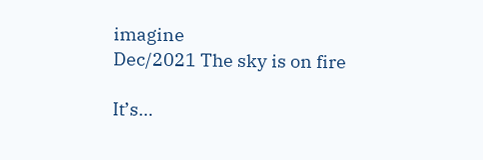imagine
Dec/2021 The sky is on fire

It’s…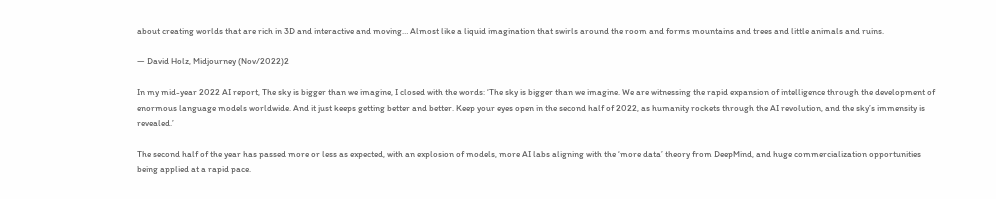about creating worlds that are rich in 3D and interactive and moving… Almost like a liquid imagination that swirls around the room and forms mountains and trees and little animals and ruins.

— David Holz, Midjourney (Nov/2022)2

In my mid-year 2022 AI report, The sky is bigger than we imagine, I closed with the words: ‘The sky is bigger than we imagine. We are witnessing the rapid expansion of intelligence through the development of enormous language models worldwide. And it just keeps getting better and better. Keep your eyes open in the second half of 2022, as humanity rockets through the AI revolution, and the sky’s immensity is revealed.’

The second half of the year has passed more or less as expected, with an explosion of models, more AI labs aligning with the ‘more data’ theory from DeepMind, and huge commercialization opportunities being applied at a rapid pace.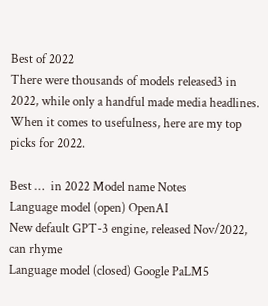Best of 2022
There were thousands of models released3 in 2022, while only a handful made media headlines. When it comes to usefulness, here are my top picks for 2022.

Best …  in 2022 Model name Notes
Language model (open) OpenAI
New default GPT-3 engine, released Nov/2022, can rhyme
Language model (closed) Google PaLM5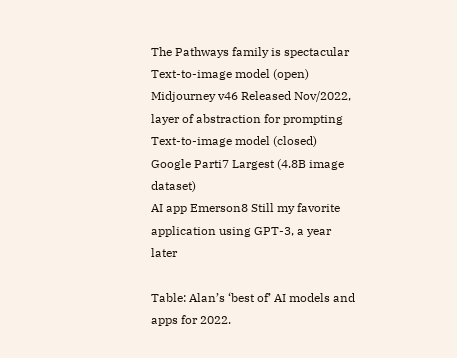The Pathways family is spectacular
Text-to-image model (open) Midjourney v46 Released Nov/2022, layer of abstraction for prompting
Text-to-image model (closed) Google Parti7 Largest (4.8B image dataset)
AI app Emerson8 Still my favorite application using GPT-3, a year later

Table: Alan’s ‘best of’ AI models and apps for 2022.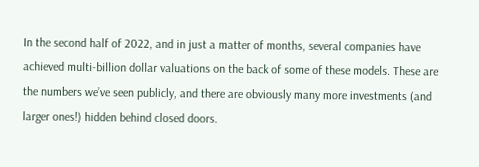In the second half of 2022, and in just a matter of months, several companies have achieved multi-billion dollar valuations on the back of some of these models. These are the numbers we’ve seen publicly, and there are obviously many more investments (and larger ones!) hidden behind closed doors.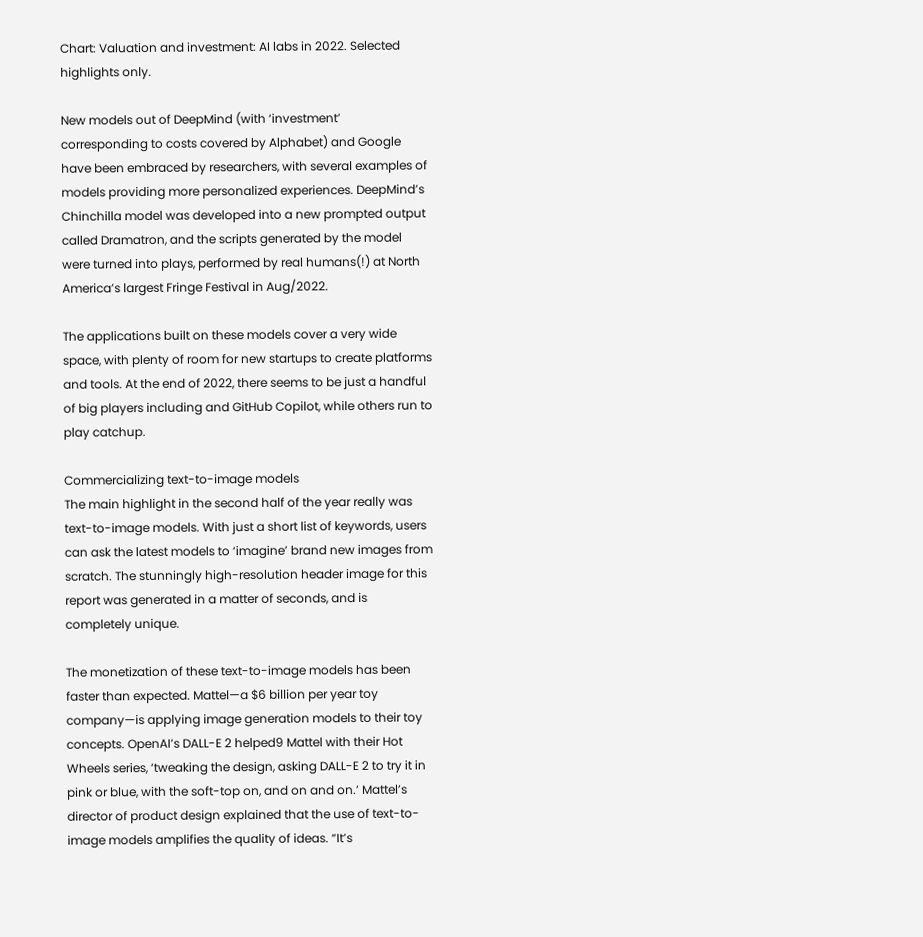Chart: Valuation and investment: AI labs in 2022. Selected highlights only.

New models out of DeepMind (with ‘investment’ corresponding to costs covered by Alphabet) and Google have been embraced by researchers, with several examples of models providing more personalized experiences. DeepMind’s Chinchilla model was developed into a new prompted output called Dramatron, and the scripts generated by the model were turned into plays, performed by real humans(!) at North America’s largest Fringe Festival in Aug/2022.

The applications built on these models cover a very wide space, with plenty of room for new startups to create platforms and tools. At the end of 2022, there seems to be just a handful of big players including and GitHub Copilot, while others run to play catchup.

Commercializing text-to-image models
The main highlight in the second half of the year really was text-to-image models. With just a short list of keywords, users can ask the latest models to ‘imagine’ brand new images from scratch. The stunningly high-resolution header image for this report was generated in a matter of seconds, and is completely unique.

The monetization of these text-to-image models has been faster than expected. Mattel—a $6 billion per year toy company—is applying image generation models to their toy concepts. OpenAI’s DALL-E 2 helped9 Mattel with their Hot Wheels series, ‘tweaking the design, asking DALL-E 2 to try it in pink or blue, with the soft-top on, and on and on.’ Mattel’s director of product design explained that the use of text-to-image models amplifies the quality of ideas. “It’s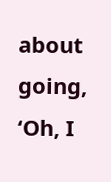about going, ‘Oh, I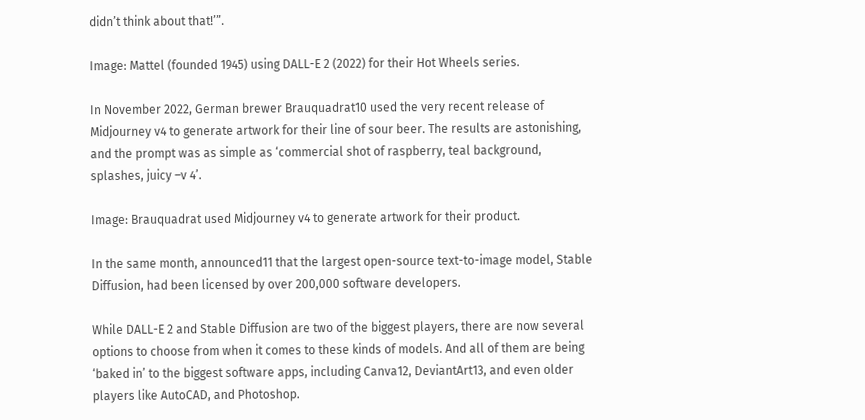didn’t think about that!’”.

Image: Mattel (founded 1945) using DALL-E 2 (2022) for their Hot Wheels series.

In November 2022, German brewer Brauquadrat10 used the very recent release of Midjourney v4 to generate artwork for their line of sour beer. The results are astonishing, and the prompt was as simple as ‘commercial shot of raspberry, teal background, splashes, juicy –v 4’.

Image: Brauquadrat used Midjourney v4 to generate artwork for their product.

In the same month, announced11 that the largest open-source text-to-image model, Stable Diffusion, had been licensed by over 200,000 software developers.

While DALL-E 2 and Stable Diffusion are two of the biggest players, there are now several options to choose from when it comes to these kinds of models. And all of them are being ‘baked in’ to the biggest software apps, including Canva12, DeviantArt13, and even older players like AutoCAD, and Photoshop.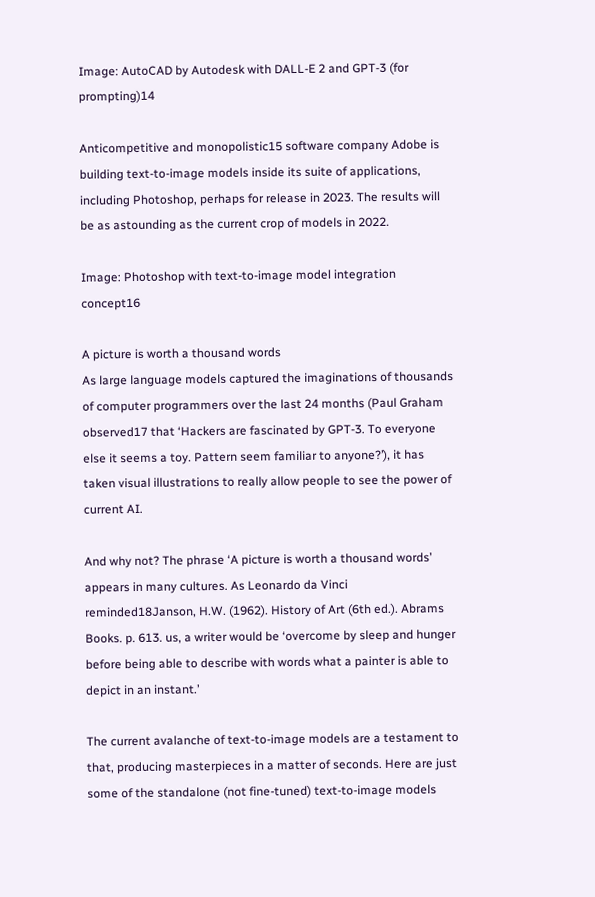Image: AutoCAD by Autodesk with DALL-E 2 and GPT-3 (for prompting)14

Anticompetitive and monopolistic15 software company Adobe is building text-to-image models inside its suite of applications, including Photoshop, perhaps for release in 2023. The results will be as astounding as the current crop of models in 2022.

Image: Photoshop with text-to-image model integration concept16

A picture is worth a thousand words
As large language models captured the imaginations of thousands of computer programmers over the last 24 months (Paul Graham observed17 that ‘Hackers are fascinated by GPT-3. To everyone else it seems a toy. Pattern seem familiar to anyone?’), it has taken visual illustrations to really allow people to see the power of current AI.

And why not? The phrase ‘A picture is worth a thousand words’ appears in many cultures. As Leonardo da Vinci reminded18Janson, H.W. (1962). History of Art (6th ed.). Abrams Books. p. 613. us, a writer would be ‘overcome by sleep and hunger before being able to describe with words what a painter is able to depict in an instant.’

The current avalanche of text-to-image models are a testament to that, producing masterpieces in a matter of seconds. Here are just some of the standalone (not fine-tuned) text-to-image models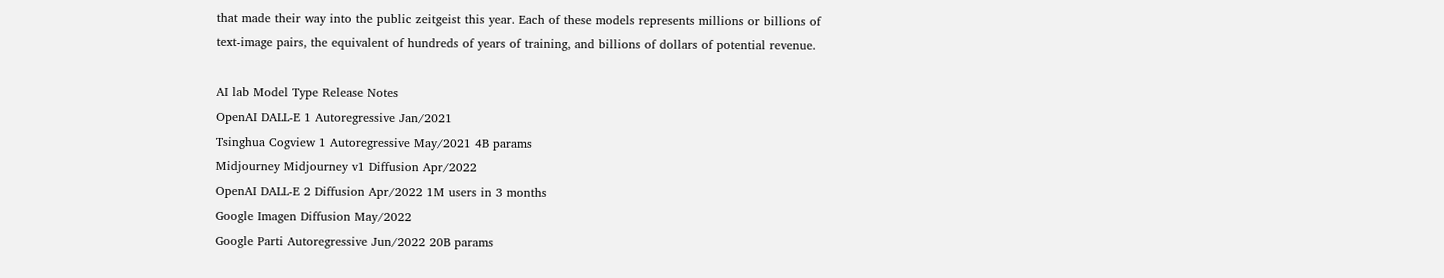that made their way into the public zeitgeist this year. Each of these models represents millions or billions of text-image pairs, the equivalent of hundreds of years of training, and billions of dollars of potential revenue.

AI lab Model Type Release Notes
OpenAI DALL-E 1 Autoregressive Jan/2021
Tsinghua Cogview 1 Autoregressive May/2021 4B params
Midjourney Midjourney v1 Diffusion Apr/2022
OpenAI DALL-E 2 Diffusion Apr/2022 1M users in 3 months
Google Imagen Diffusion May/2022
Google Parti Autoregressive Jun/2022 20B params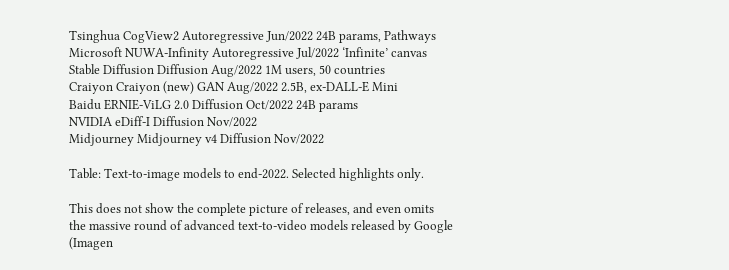Tsinghua CogView2 Autoregressive Jun/2022 24B params, Pathways
Microsoft NUWA-Infinity Autoregressive Jul/2022 ‘Infinite’ canvas Stable Diffusion Diffusion Aug/2022 1M users, 50 countries
Craiyon Craiyon (new) GAN Aug/2022 2.5B, ex-DALL-E Mini
Baidu ERNIE-ViLG 2.0 Diffusion Oct/2022 24B params
NVIDIA eDiff-I Diffusion Nov/2022
Midjourney Midjourney v4 Diffusion Nov/2022

Table: Text-to-image models to end-2022. Selected highlights only.

This does not show the complete picture of releases, and even omits the massive round of advanced text-to-video models released by Google (Imagen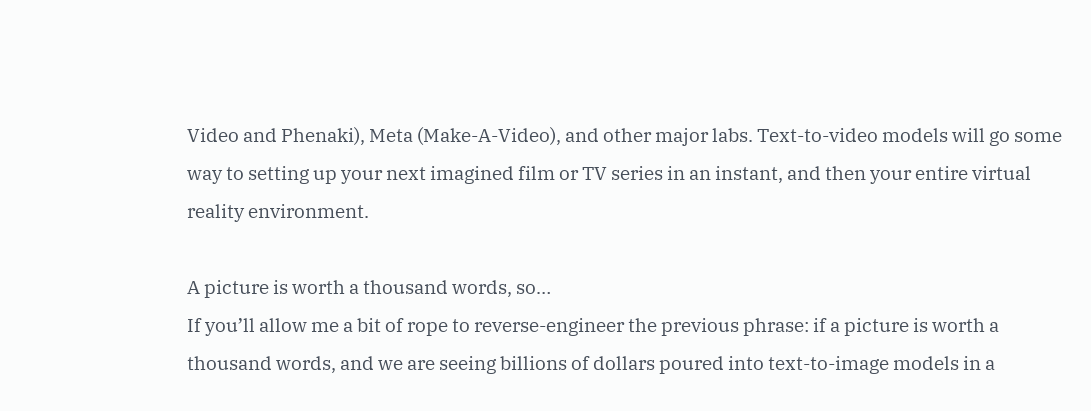Video and Phenaki), Meta (Make-A-Video), and other major labs. Text-to-video models will go some way to setting up your next imagined film or TV series in an instant, and then your entire virtual reality environment.

A picture is worth a thousand words, so…
If you’ll allow me a bit of rope to reverse-engineer the previous phrase: if a picture is worth a thousand words, and we are seeing billions of dollars poured into text-to-image models in a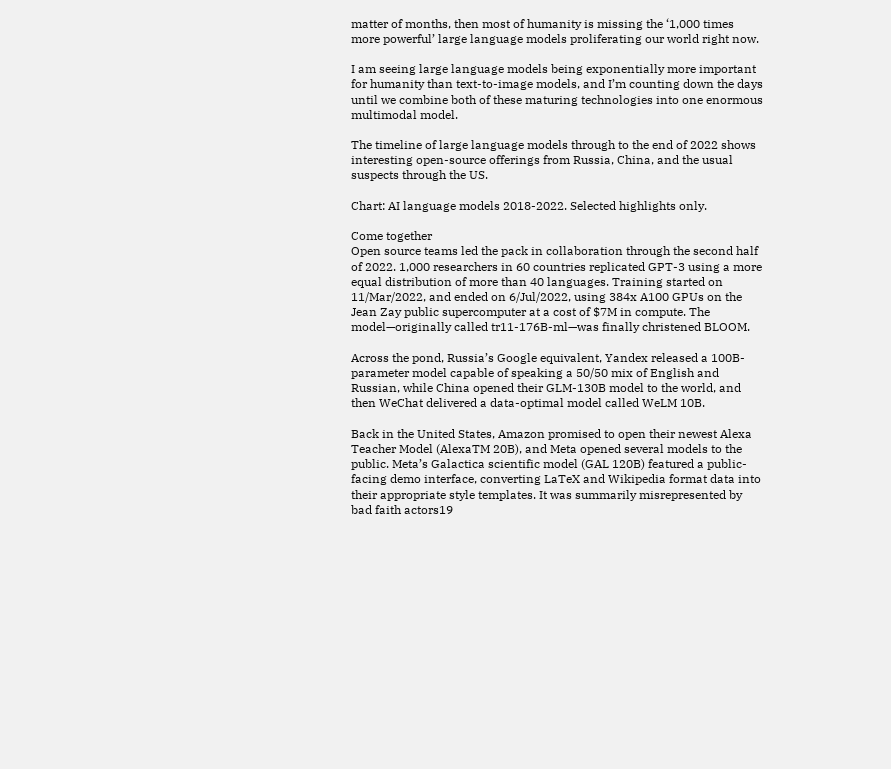matter of months, then most of humanity is missing the ‘1,000 times more powerful’ large language models proliferating our world right now.

I am seeing large language models being exponentially more important for humanity than text-to-image models, and I’m counting down the days until we combine both of these maturing technologies into one enormous multimodal model.

The timeline of large language models through to the end of 2022 shows interesting open-source offerings from Russia, China, and the usual suspects through the US.

Chart: AI language models 2018-2022. Selected highlights only.

Come together
Open source teams led the pack in collaboration through the second half of 2022. 1,000 researchers in 60 countries replicated GPT-3 using a more equal distribution of more than 40 languages. Training started on 11/Mar/2022, and ended on 6/Jul/2022, using 384x A100 GPUs on the Jean Zay public supercomputer at a cost of $7M in compute. The model—originally called tr11-176B-ml—was finally christened BLOOM.

Across the pond, Russia’s Google equivalent, Yandex released a 100B-parameter model capable of speaking a 50/50 mix of English and Russian, while China opened their GLM-130B model to the world, and then WeChat delivered a data-optimal model called WeLM 10B.

Back in the United States, Amazon promised to open their newest Alexa Teacher Model (AlexaTM 20B), and Meta opened several models to the public. Meta’s Galactica scientific model (GAL 120B) featured a public-facing demo interface, converting LaTeX and Wikipedia format data into their appropriate style templates. It was summarily misrepresented by bad faith actors19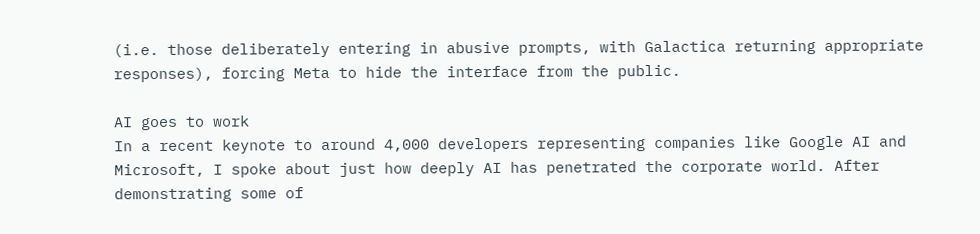(i.e. those deliberately entering in abusive prompts, with Galactica returning appropriate responses), forcing Meta to hide the interface from the public.

AI goes to work
In a recent keynote to around 4,000 developers representing companies like Google AI and Microsoft, I spoke about just how deeply AI has penetrated the corporate world. After demonstrating some of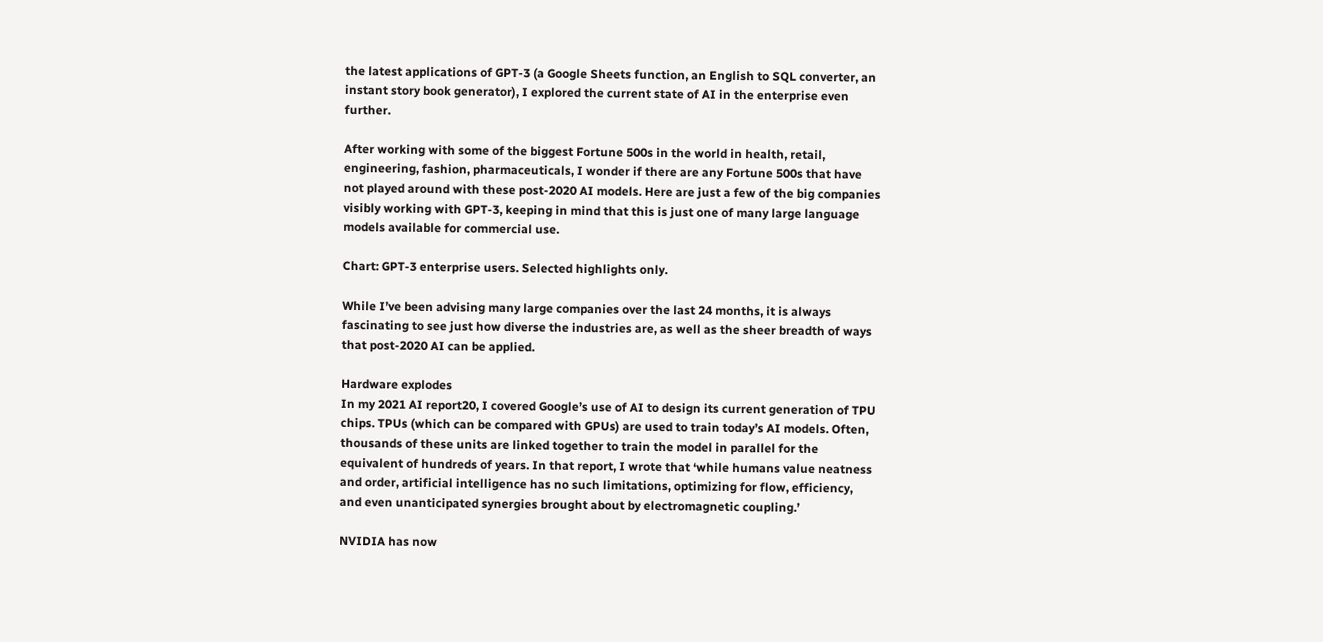the latest applications of GPT-3 (a Google Sheets function, an English to SQL converter, an instant story book generator), I explored the current state of AI in the enterprise even further.

After working with some of the biggest Fortune 500s in the world in health, retail, engineering, fashion, pharmaceuticals, I wonder if there are any Fortune 500s that have not played around with these post-2020 AI models. Here are just a few of the big companies visibly working with GPT-3, keeping in mind that this is just one of many large language models available for commercial use.

Chart: GPT-3 enterprise users. Selected highlights only.

While I’ve been advising many large companies over the last 24 months, it is always fascinating to see just how diverse the industries are, as well as the sheer breadth of ways that post-2020 AI can be applied.

Hardware explodes
In my 2021 AI report20, I covered Google’s use of AI to design its current generation of TPU chips. TPUs (which can be compared with GPUs) are used to train today’s AI models. Often, thousands of these units are linked together to train the model in parallel for the equivalent of hundreds of years. In that report, I wrote that ‘while humans value neatness and order, artificial intelligence has no such limitations, optimizing for flow, efficiency, and even unanticipated synergies brought about by electromagnetic coupling.’

NVIDIA has now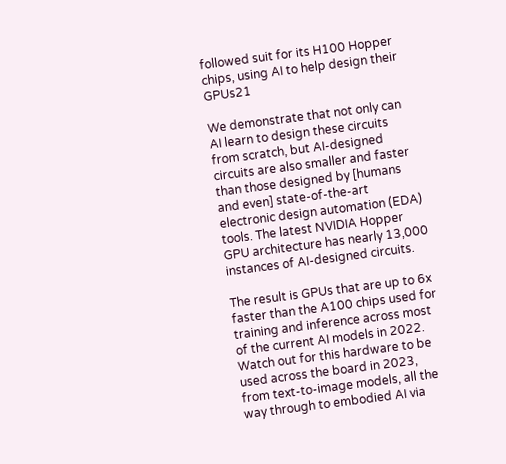followed suit for its H100 Hopper chips, using AI to help design their GPUs21

We demonstrate that not only can AI learn to design these circuits from scratch, but AI-designed circuits are also smaller and faster than those designed by [humans and even] state-of-the-art electronic design automation (EDA) tools. The latest NVIDIA Hopper GPU architecture has nearly 13,000 instances of AI-designed circuits.

The result is GPUs that are up to 6x faster than the A100 chips used for training and inference across most of the current AI models in 2022. Watch out for this hardware to be used across the board in 2023, from text-to-image models, all the way through to embodied AI via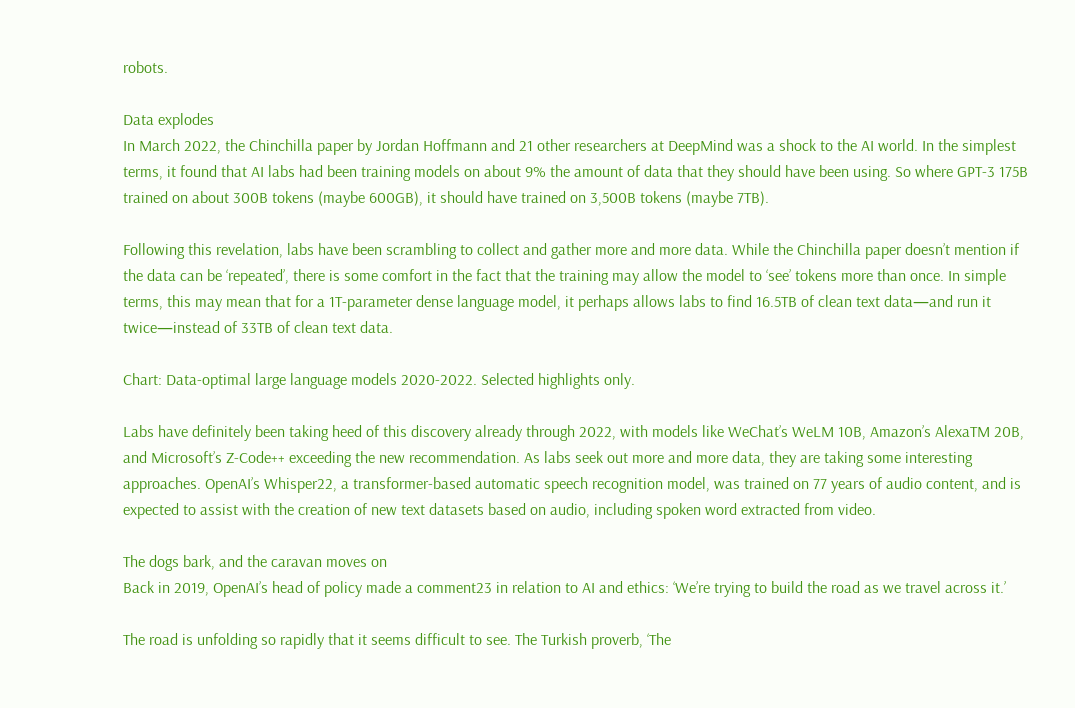robots.

Data explodes
In March 2022, the Chinchilla paper by Jordan Hoffmann and 21 other researchers at DeepMind was a shock to the AI world. In the simplest terms, it found that AI labs had been training models on about 9% the amount of data that they should have been using. So where GPT-3 175B trained on about 300B tokens (maybe 600GB), it should have trained on 3,500B tokens (maybe 7TB).

Following this revelation, labs have been scrambling to collect and gather more and more data. While the Chinchilla paper doesn’t mention if the data can be ‘repeated’, there is some comfort in the fact that the training may allow the model to ‘see’ tokens more than once. In simple terms, this may mean that for a 1T-parameter dense language model, it perhaps allows labs to find 16.5TB of clean text data—and run it twice—instead of 33TB of clean text data.

Chart: Data-optimal large language models 2020-2022. Selected highlights only.

Labs have definitely been taking heed of this discovery already through 2022, with models like WeChat’s WeLM 10B, Amazon’s AlexaTM 20B, and Microsoft’s Z-Code++ exceeding the new recommendation. As labs seek out more and more data, they are taking some interesting approaches. OpenAI’s Whisper22, a transformer-based automatic speech recognition model, was trained on 77 years of audio content, and is expected to assist with the creation of new text datasets based on audio, including spoken word extracted from video.

The dogs bark, and the caravan moves on
Back in 2019, OpenAI’s head of policy made a comment23 in relation to AI and ethics: ‘We’re trying to build the road as we travel across it.’

The road is unfolding so rapidly that it seems difficult to see. The Turkish proverb, ‘The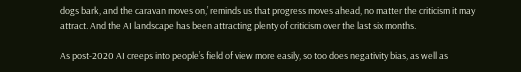dogs bark, and the caravan moves on,’ reminds us that progress moves ahead, no matter the criticism it may attract. And the AI landscape has been attracting plenty of criticism over the last six months.

As post-2020 AI creeps into people’s field of view more easily, so too does negativity bias, as well as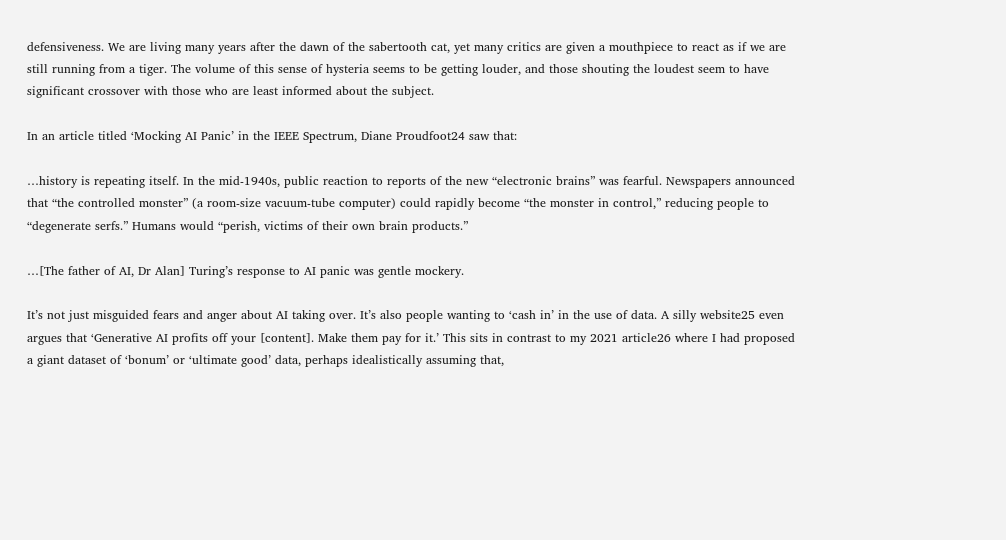defensiveness. We are living many years after the dawn of the sabertooth cat, yet many critics are given a mouthpiece to react as if we are still running from a tiger. The volume of this sense of hysteria seems to be getting louder, and those shouting the loudest seem to have significant crossover with those who are least informed about the subject.

In an article titled ‘Mocking AI Panic’ in the IEEE Spectrum, Diane Proudfoot24 saw that:

…history is repeating itself. In the mid-1940s, public reaction to reports of the new “electronic brains” was fearful. Newspapers announced that “the controlled monster” (a room-size vacuum-tube computer) could rapidly become “the monster in control,” reducing people to “degenerate serfs.” Humans would “perish, victims of their own brain products.”

…[The father of AI, Dr Alan] Turing’s response to AI panic was gentle mockery.

It’s not just misguided fears and anger about AI taking over. It’s also people wanting to ‘cash in’ in the use of data. A silly website25 even argues that ‘Generative AI profits off your [content]. Make them pay for it.’ This sits in contrast to my 2021 article26 where I had proposed a giant dataset of ‘bonum’ or ‘ultimate good’ data, perhaps idealistically assuming that,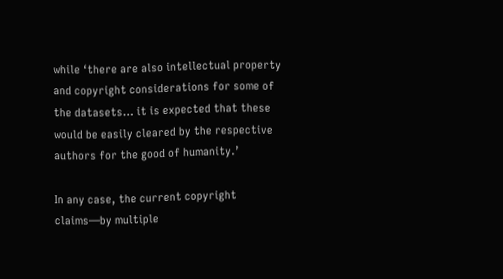while ‘there are also intellectual property and copyright considerations for some of the datasets… it is expected that these would be easily cleared by the respective authors for the good of humanity.’

In any case, the current copyright claims—by multiple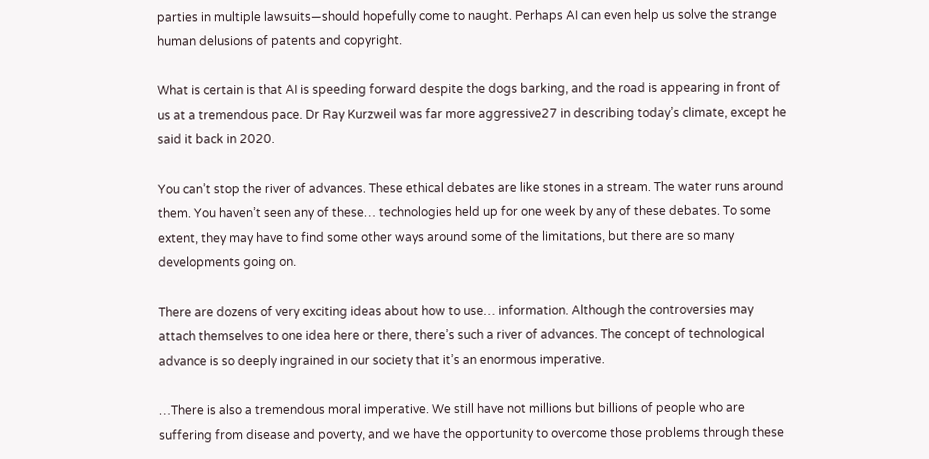parties in multiple lawsuits—should hopefully come to naught. Perhaps AI can even help us solve the strange human delusions of patents and copyright.

What is certain is that AI is speeding forward despite the dogs barking, and the road is appearing in front of us at a tremendous pace. Dr Ray Kurzweil was far more aggressive27 in describing today’s climate, except he said it back in 2020.

You can’t stop the river of advances. These ethical debates are like stones in a stream. The water runs around them. You haven’t seen any of these… technologies held up for one week by any of these debates. To some extent, they may have to find some other ways around some of the limitations, but there are so many developments going on.

There are dozens of very exciting ideas about how to use… information. Although the controversies may attach themselves to one idea here or there, there’s such a river of advances. The concept of technological advance is so deeply ingrained in our society that it’s an enormous imperative.

…There is also a tremendous moral imperative. We still have not millions but billions of people who are suffering from disease and poverty, and we have the opportunity to overcome those problems through these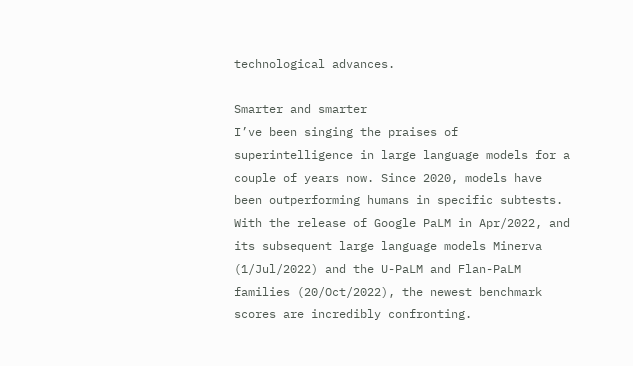technological advances.

Smarter and smarter
I’ve been singing the praises of superintelligence in large language models for a couple of years now. Since 2020, models have been outperforming humans in specific subtests. With the release of Google PaLM in Apr/2022, and its subsequent large language models Minerva (1/Jul/2022) and the U-PaLM and Flan-PaLM families (20/Oct/2022), the newest benchmark scores are incredibly confronting.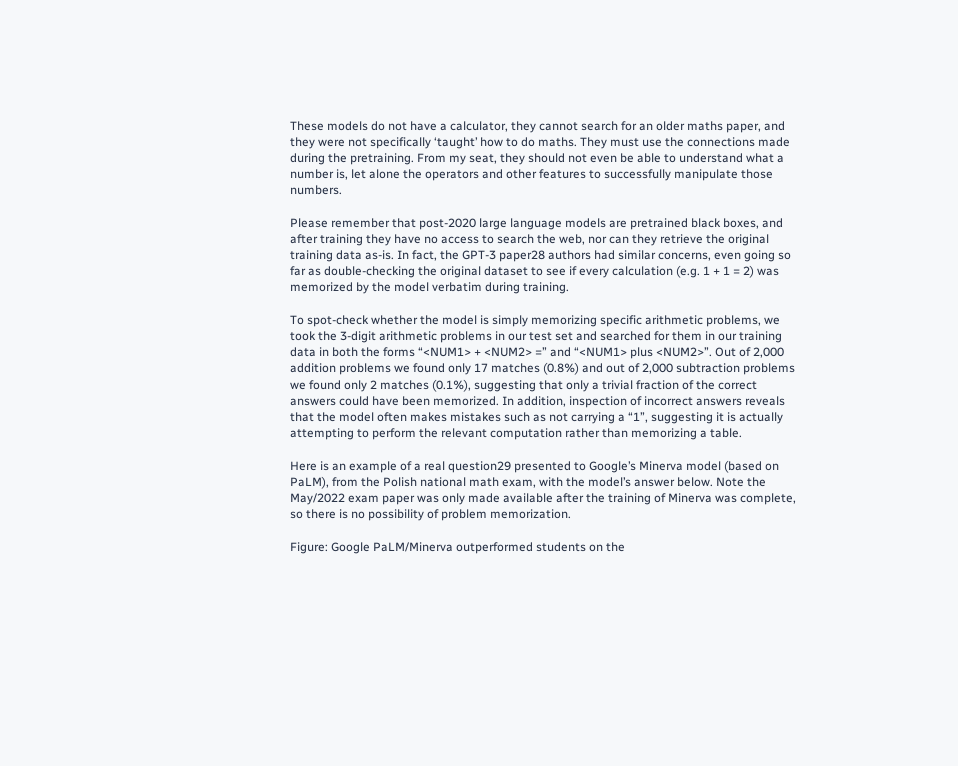These models do not have a calculator, they cannot search for an older maths paper, and they were not specifically ‘taught’ how to do maths. They must use the connections made during the pretraining. From my seat, they should not even be able to understand what a number is, let alone the operators and other features to successfully manipulate those numbers.

Please remember that post-2020 large language models are pretrained black boxes, and after training they have no access to search the web, nor can they retrieve the original training data as-is. In fact, the GPT-3 paper28 authors had similar concerns, even going so far as double-checking the original dataset to see if every calculation (e.g. 1 + 1 = 2) was memorized by the model verbatim during training.

To spot-check whether the model is simply memorizing specific arithmetic problems, we took the 3-digit arithmetic problems in our test set and searched for them in our training data in both the forms “<NUM1> + <NUM2> =” and “<NUM1> plus <NUM2>”. Out of 2,000 addition problems we found only 17 matches (0.8%) and out of 2,000 subtraction problems we found only 2 matches (0.1%), suggesting that only a trivial fraction of the correct answers could have been memorized. In addition, inspection of incorrect answers reveals that the model often makes mistakes such as not carrying a “1”, suggesting it is actually attempting to perform the relevant computation rather than memorizing a table.

Here is an example of a real question29 presented to Google’s Minerva model (based on PaLM), from the Polish national math exam, with the model’s answer below. Note the May/2022 exam paper was only made available after the training of Minerva was complete, so there is no possibility of problem memorization.

Figure: Google PaLM/Minerva outperformed students on the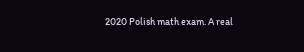2020 Polish math exam. A real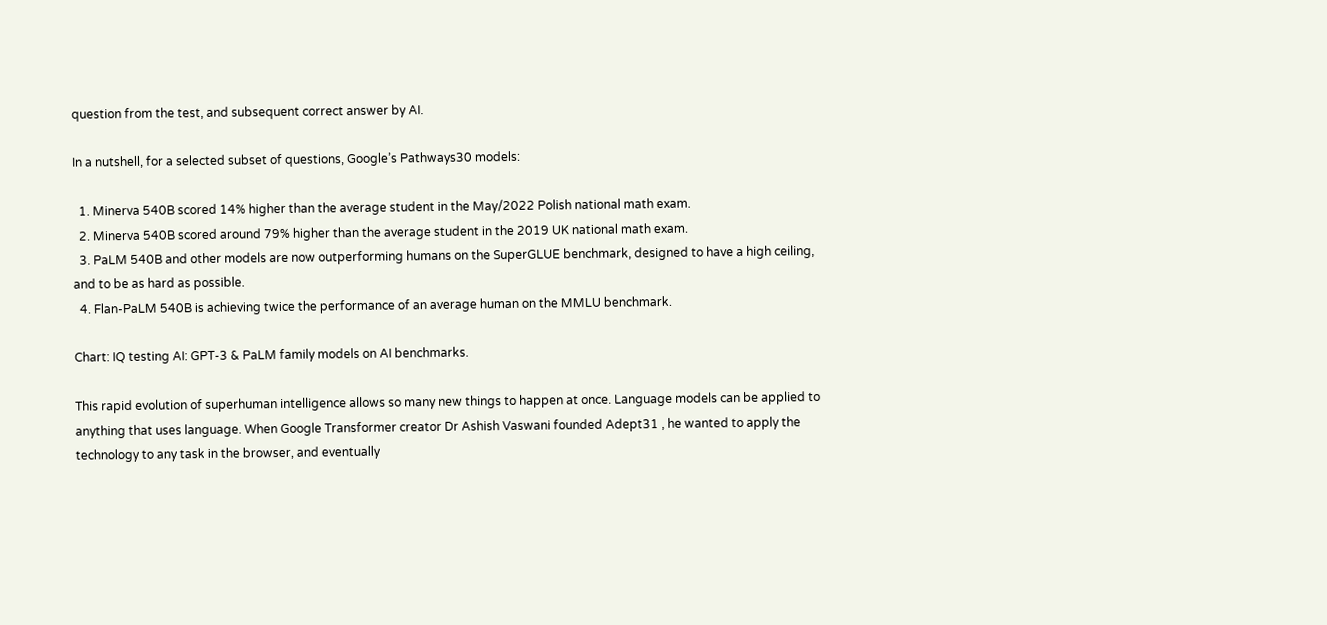question from the test, and subsequent correct answer by AI.

In a nutshell, for a selected subset of questions, Google’s Pathways30 models:

  1. Minerva 540B scored 14% higher than the average student in the May/2022 Polish national math exam.
  2. Minerva 540B scored around 79% higher than the average student in the 2019 UK national math exam.
  3. PaLM 540B and other models are now outperforming humans on the SuperGLUE benchmark, designed to have a high ceiling, and to be as hard as possible.
  4. Flan-PaLM 540B is achieving twice the performance of an average human on the MMLU benchmark.

Chart: IQ testing AI: GPT-3 & PaLM family models on AI benchmarks.

This rapid evolution of superhuman intelligence allows so many new things to happen at once. Language models can be applied to anything that uses language. When Google Transformer creator Dr Ashish Vaswani founded Adept31 , he wanted to apply the technology to any task in the browser, and eventually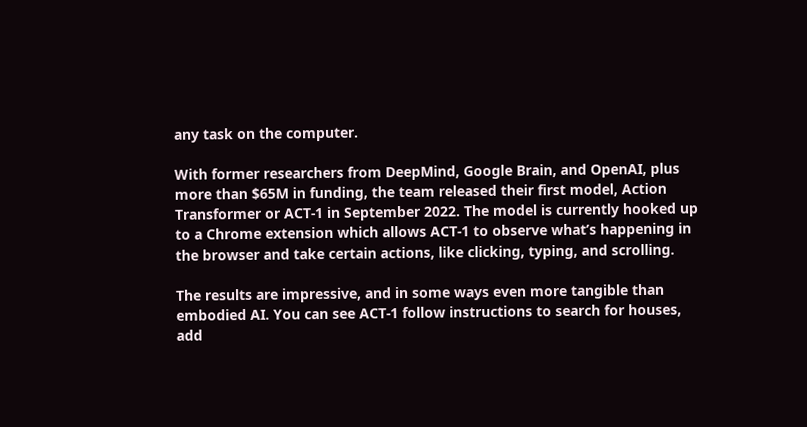any task on the computer.

With former researchers from DeepMind, Google Brain, and OpenAI, plus more than $65M in funding, the team released their first model, Action Transformer or ACT-1 in September 2022. The model is currently hooked up to a Chrome extension which allows ACT-1 to observe what’s happening in the browser and take certain actions, like clicking, typing, and scrolling.

The results are impressive, and in some ways even more tangible than embodied AI. You can see ACT-1 follow instructions to search for houses, add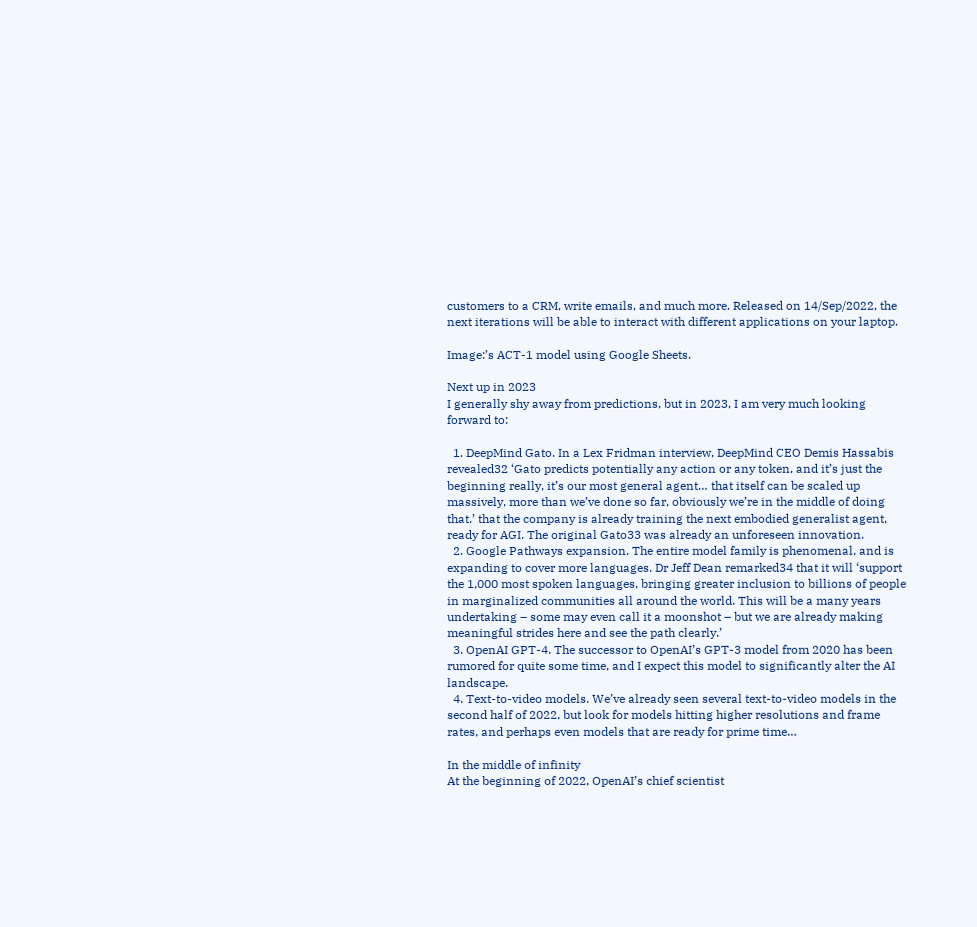customers to a CRM, write emails, and much more. Released on 14/Sep/2022, the next iterations will be able to interact with different applications on your laptop.

Image:’s ACT-1 model using Google Sheets.

Next up in 2023
I generally shy away from predictions, but in 2023, I am very much looking forward to:

  1. DeepMind Gato. In a Lex Fridman interview, DeepMind CEO Demis Hassabis revealed32 ‘Gato predicts potentially any action or any token, and it’s just the beginning really, it’s our most general agent… that itself can be scaled up massively, more than we’ve done so far, obviously we’re in the middle of doing that.’ that the company is already training the next embodied generalist agent, ready for AGI. The original Gato33 was already an unforeseen innovation.
  2. Google Pathways expansion. The entire model family is phenomenal, and is expanding to cover more languages. Dr Jeff Dean remarked34 that it will ‘support the 1,000 most spoken languages, bringing greater inclusion to billions of people in marginalized communities all around the world. This will be a many years undertaking – some may even call it a moonshot – but we are already making meaningful strides here and see the path clearly.’
  3. OpenAI GPT-4. The successor to OpenAI’s GPT-3 model from 2020 has been rumored for quite some time, and I expect this model to significantly alter the AI landscape.
  4. Text-to-video models. We’ve already seen several text-to-video models in the second half of 2022, but look for models hitting higher resolutions and frame rates, and perhaps even models that are ready for prime time…

In the middle of infinity
At the beginning of 2022, OpenAI’s chief scientist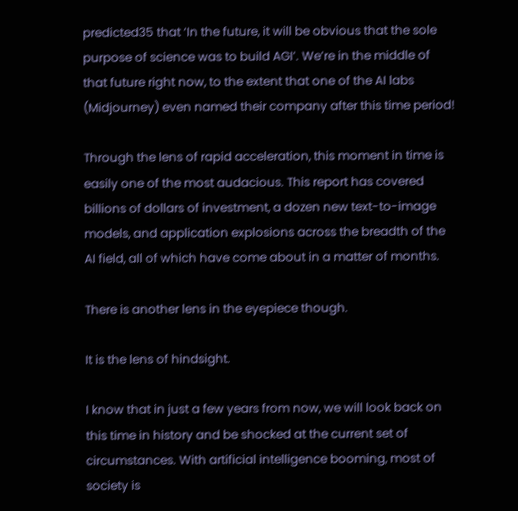predicted35 that ‘In the future, it will be obvious that the sole purpose of science was to build AGI’. We’re in the middle of that future right now, to the extent that one of the AI labs (Midjourney) even named their company after this time period!

Through the lens of rapid acceleration, this moment in time is easily one of the most audacious. This report has covered billions of dollars of investment, a dozen new text-to-image models, and application explosions across the breadth of the AI field, all of which have come about in a matter of months.

There is another lens in the eyepiece though.

It is the lens of hindsight.

I know that in just a few years from now, we will look back on this time in history and be shocked at the current set of circumstances. With artificial intelligence booming, most of society is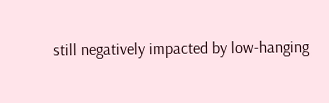still negatively impacted by low-hanging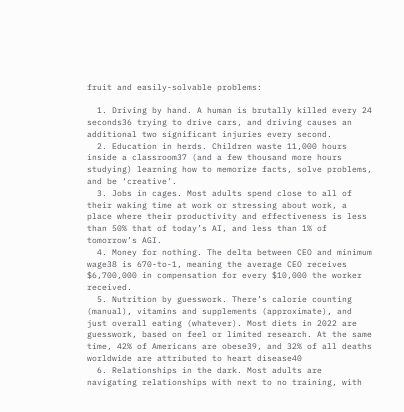fruit and easily-solvable problems:

  1. Driving by hand. A human is brutally killed every 24 seconds36 trying to drive cars, and driving causes an additional two significant injuries every second.
  2. Education in herds. Children waste 11,000 hours inside a classroom37 (and a few thousand more hours studying) learning how to memorize facts, solve problems, and be ‘creative’.
  3. Jobs in cages. Most adults spend close to all of their waking time at work or stressing about work, a place where their productivity and effectiveness is less than 50% that of today’s AI, and less than 1% of tomorrow’s AGI.
  4. Money for nothing. The delta between CEO and minimum wage38 is 670-to-1, meaning the average CEO receives $6,700,000 in compensation for every $10,000 the worker received.
  5. Nutrition by guesswork. There’s calorie counting (manual), vitamins and supplements (approximate), and just overall eating (whatever). Most diets in 2022 are guesswork, based on feel or limited research. At the same time, 42% of Americans are obese39, and 32% of all deaths worldwide are attributed to heart disease40
  6. Relationships in the dark. Most adults are navigating relationships with next to no training, with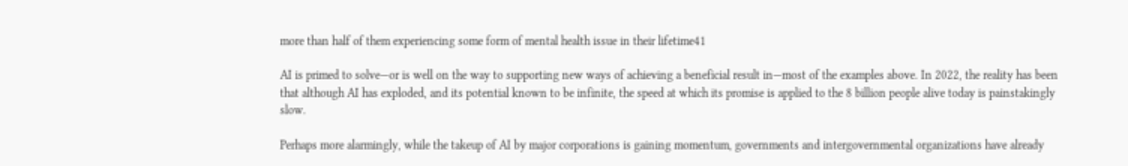more than half of them experiencing some form of mental health issue in their lifetime41

AI is primed to solve—or is well on the way to supporting new ways of achieving a beneficial result in—most of the examples above. In 2022, the reality has been that although AI has exploded, and its potential known to be infinite, the speed at which its promise is applied to the 8 billion people alive today is painstakingly slow.

Perhaps more alarmingly, while the takeup of AI by major corporations is gaining momentum, governments and intergovernmental organizations have already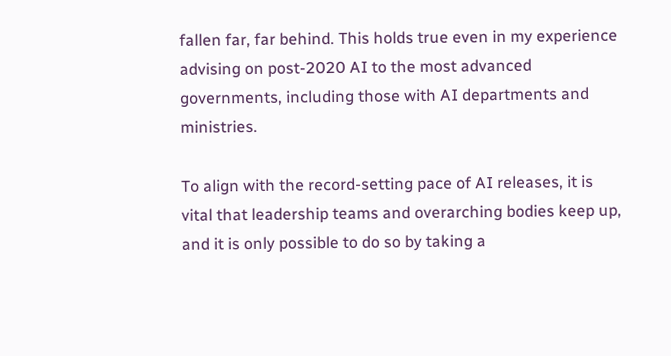fallen far, far behind. This holds true even in my experience advising on post-2020 AI to the most advanced governments, including those with AI departments and ministries.

To align with the record-setting pace of AI releases, it is vital that leadership teams and overarching bodies keep up, and it is only possible to do so by taking a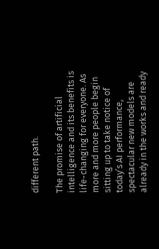different path.

The promise of artificial intelligence and its benefits is life-changing for everyone. As more and more people begin sitting up to take notice of today’s AI performance, spectacular new models are already in the works and ready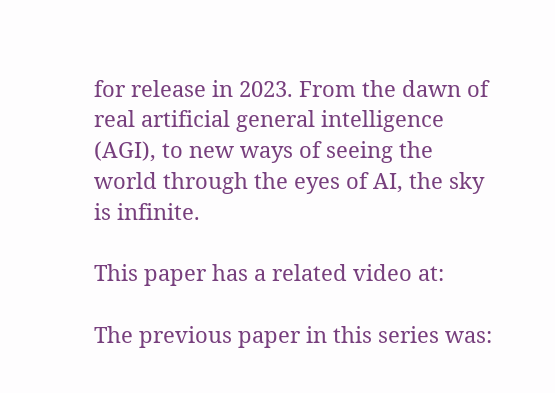for release in 2023. From the dawn of real artificial general intelligence (AGI), to new ways of seeing the world through the eyes of AI, the sky is infinite.

This paper has a related video at:

The previous paper in this series was: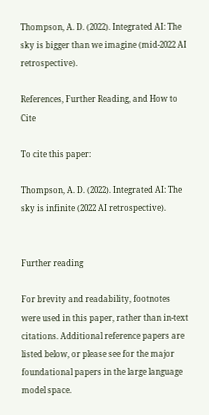Thompson, A. D. (2022). Integrated AI: The sky is bigger than we imagine (mid-2022 AI retrospective).

References, Further Reading, and How to Cite

To cite this paper:

Thompson, A. D. (2022). Integrated AI: The sky is infinite (2022 AI retrospective).


Further reading

For brevity and readability, footnotes were used in this paper, rather than in-text citations. Additional reference papers are listed below, or please see for the major foundational papers in the large language model space.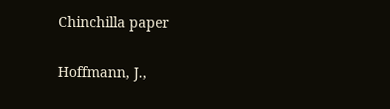Chinchilla paper

Hoffmann, J.,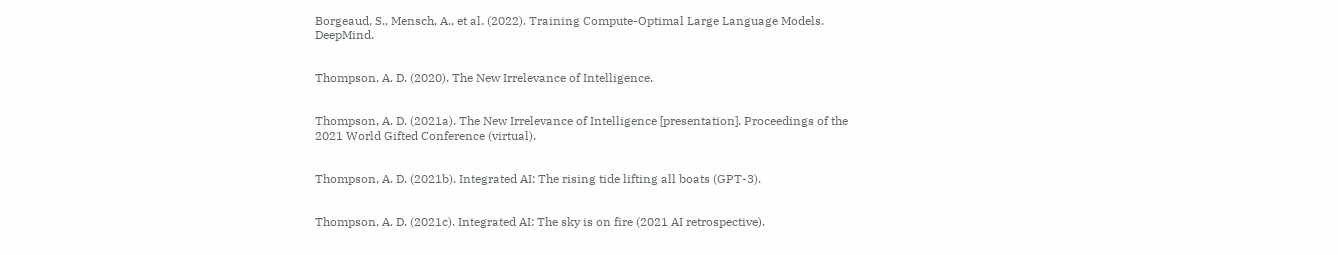Borgeaud, S., Mensch, A., et al. (2022). Training Compute-Optimal Large Language Models. DeepMind.


Thompson, A. D. (2020). The New Irrelevance of Intelligence.


Thompson, A. D. (2021a). The New Irrelevance of Intelligence [presentation]. Proceedings of the 2021 World Gifted Conference (virtual).


Thompson, A. D. (2021b). Integrated AI: The rising tide lifting all boats (GPT-3).


Thompson, A. D. (2021c). Integrated AI: The sky is on fire (2021 AI retrospective).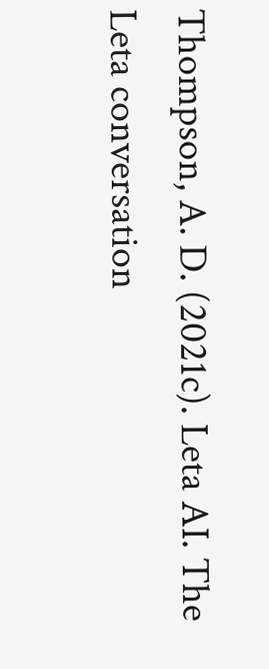Thompson, A. D. (2021c). Leta AI. The Leta conversation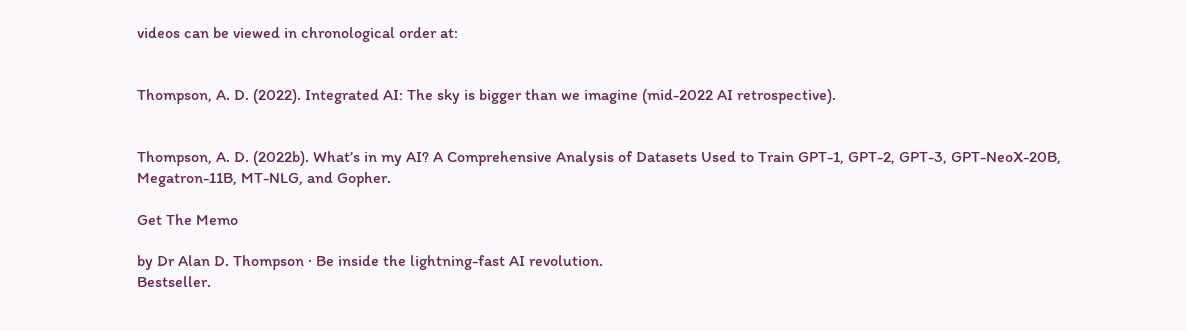videos can be viewed in chronological order at:


Thompson, A. D. (2022). Integrated AI: The sky is bigger than we imagine (mid-2022 AI retrospective).


Thompson, A. D. (2022b). What’s in my AI? A Comprehensive Analysis of Datasets Used to Train GPT-1, GPT-2, GPT-3, GPT-NeoX-20B, Megatron-11B, MT-NLG, and Gopher.

Get The Memo

by Dr Alan D. Thompson · Be inside the lightning-fast AI revolution.
Bestseller.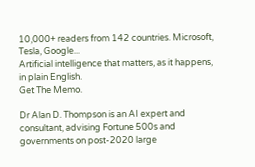10,000+ readers from 142 countries. Microsoft, Tesla, Google...
Artificial intelligence that matters, as it happens, in plain English.
Get The Memo.

Dr Alan D. Thompson is an AI expert and consultant, advising Fortune 500s and governments on post-2020 large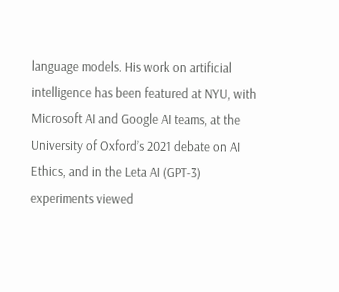language models. His work on artificial intelligence has been featured at NYU, with Microsoft AI and Google AI teams, at the University of Oxford’s 2021 debate on AI Ethics, and in the Leta AI (GPT-3) experiments viewed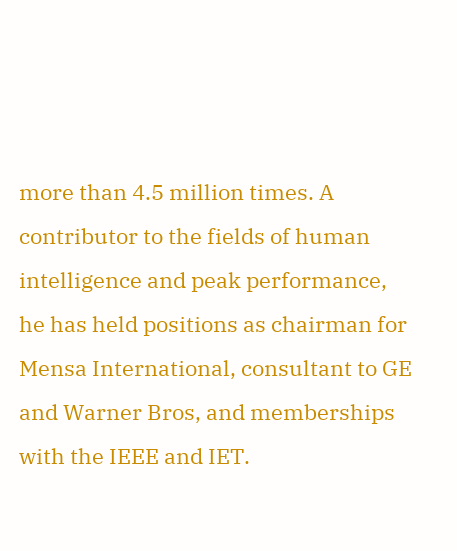more than 4.5 million times. A contributor to the fields of human intelligence and peak performance, he has held positions as chairman for Mensa International, consultant to GE and Warner Bros, and memberships with the IEEE and IET.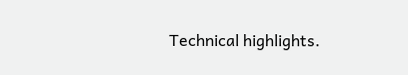Technical highlights.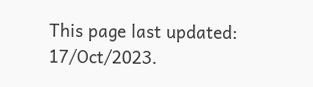This page last updated: 17/Oct/2023.